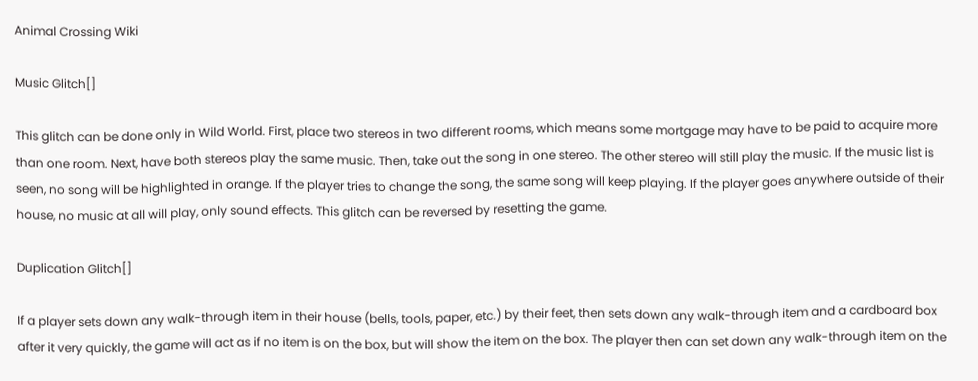Animal Crossing Wiki

Music Glitch[]

This glitch can be done only in Wild World. First, place two stereos in two different rooms, which means some mortgage may have to be paid to acquire more than one room. Next, have both stereos play the same music. Then, take out the song in one stereo. The other stereo will still play the music. If the music list is seen, no song will be highlighted in orange. If the player tries to change the song, the same song will keep playing. If the player goes anywhere outside of their house, no music at all will play, only sound effects. This glitch can be reversed by resetting the game.

Duplication Glitch[]

If a player sets down any walk-through item in their house (bells, tools, paper, etc.) by their feet, then sets down any walk-through item and a cardboard box after it very quickly, the game will act as if no item is on the box, but will show the item on the box. The player then can set down any walk-through item on the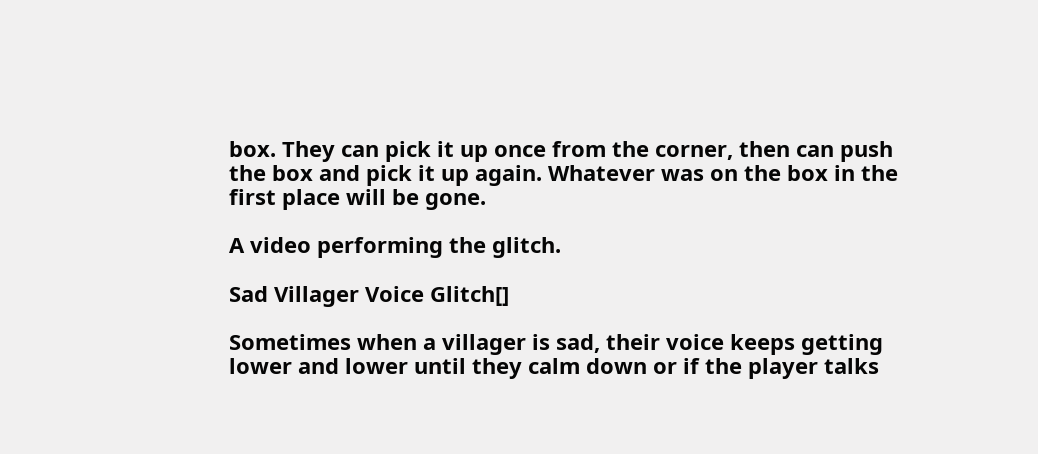box. They can pick it up once from the corner, then can push the box and pick it up again. Whatever was on the box in the first place will be gone.

A video performing the glitch.

Sad Villager Voice Glitch[]

Sometimes when a villager is sad, their voice keeps getting lower and lower until they calm down or if the player talks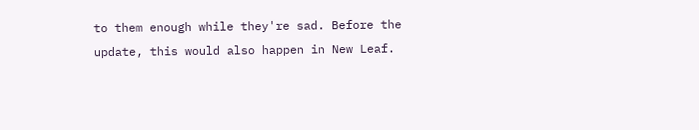to them enough while they're sad. Before the update, this would also happen in New Leaf.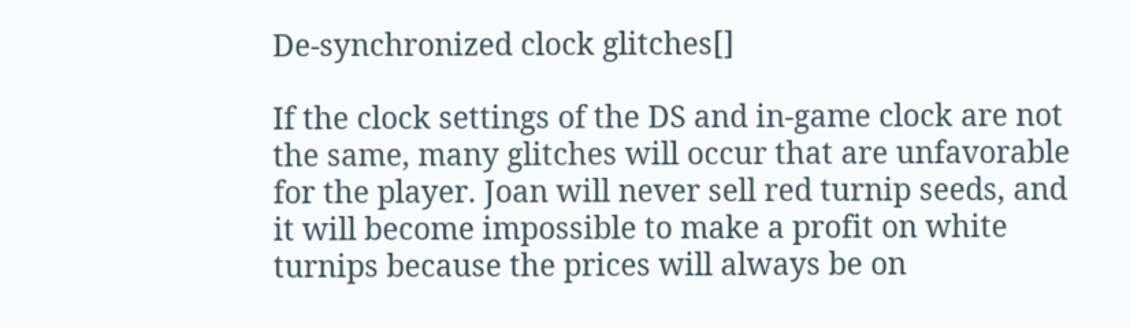De-synchronized clock glitches[]

If the clock settings of the DS and in-game clock are not the same, many glitches will occur that are unfavorable for the player. Joan will never sell red turnip seeds, and it will become impossible to make a profit on white turnips because the prices will always be on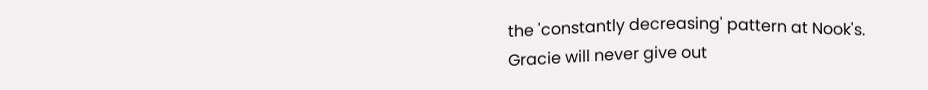the 'constantly decreasing' pattern at Nook's. Gracie will never give out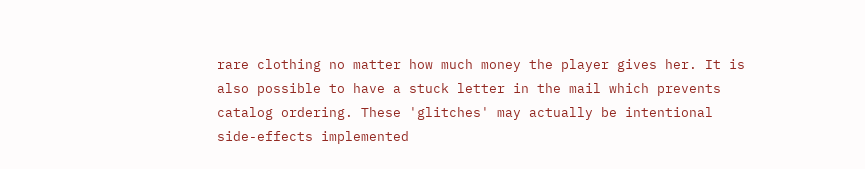rare clothing no matter how much money the player gives her. It is also possible to have a stuck letter in the mail which prevents catalog ordering. These 'glitches' may actually be intentional side-effects implemented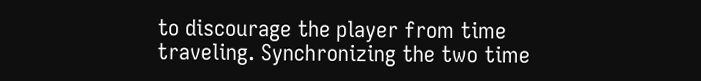to discourage the player from time traveling. Synchronizing the two time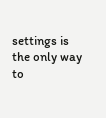settings is the only way to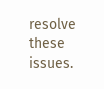resolve these issues.